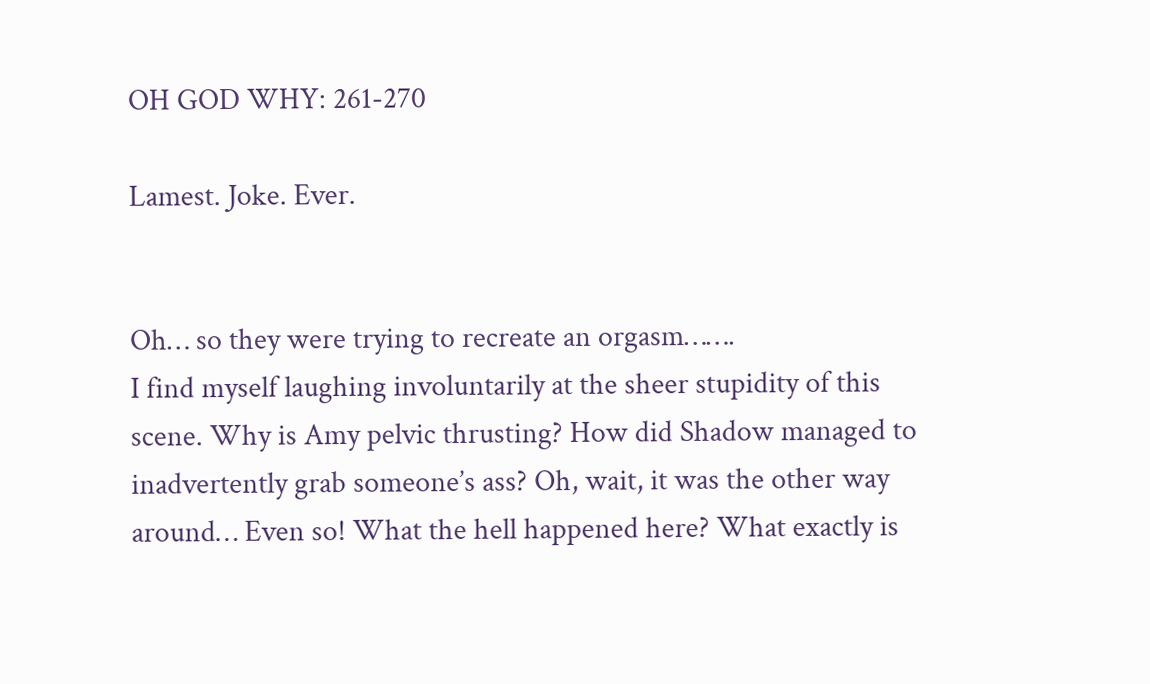OH GOD WHY: 261-270

Lamest. Joke. Ever.


Oh… so they were trying to recreate an orgasm…….
I find myself laughing involuntarily at the sheer stupidity of this scene. Why is Amy pelvic thrusting? How did Shadow managed to inadvertently grab someone’s ass? Oh, wait, it was the other way around… Even so! What the hell happened here? What exactly is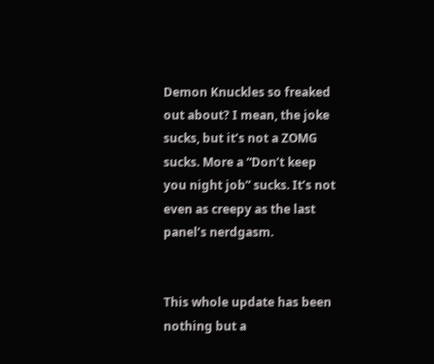Demon Knuckles so freaked out about? I mean, the joke sucks, but it’s not a ZOMG sucks. More a “Don’t keep you night job” sucks. It’s not even as creepy as the last panel’s nerdgasm.


This whole update has been nothing but a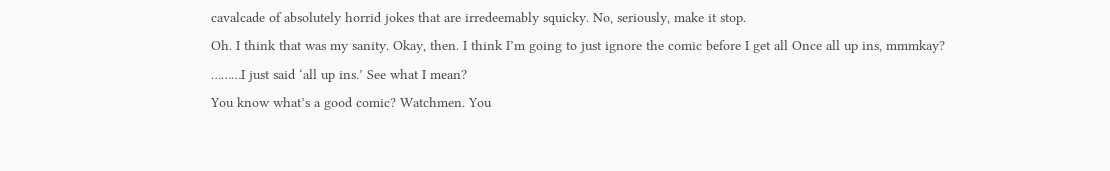cavalcade of absolutely horrid jokes that are irredeemably squicky. No, seriously, make it stop.
Oh. I think that was my sanity. Okay, then. I think I’m going to just ignore the comic before I get all Once all up ins, mmmkay?
………I just said ‘all up ins.’ See what I mean?
You know what’s a good comic? Watchmen. You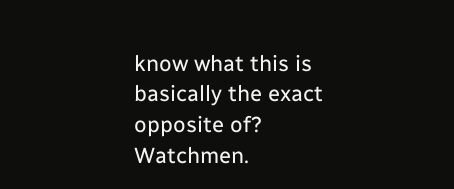know what this is basically the exact opposite of? Watchmen.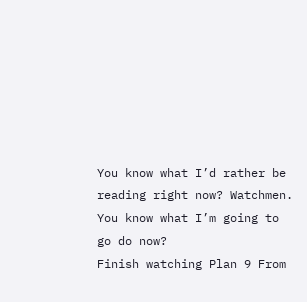You know what I’d rather be reading right now? Watchmen. You know what I’m going to go do now?
Finish watching Plan 9 From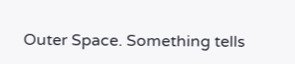Outer Space. Something tells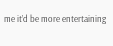me it’d be more entertaining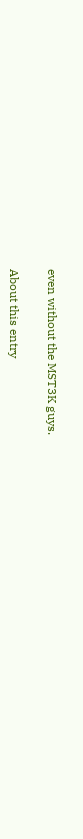even without the MST3K guys.

About this entry